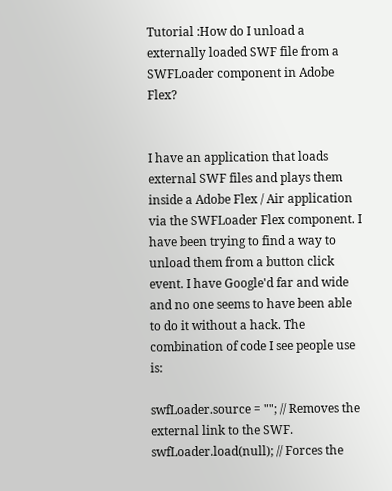Tutorial :How do I unload a externally loaded SWF file from a SWFLoader component in Adobe Flex?


I have an application that loads external SWF files and plays them inside a Adobe Flex / Air application via the SWFLoader Flex component. I have been trying to find a way to unload them from a button click event. I have Google'd far and wide and no one seems to have been able to do it without a hack. The combination of code I see people use is:

swfLoader.source = ""; // Removes the external link to the SWF.  swfLoader.load(null); // Forces the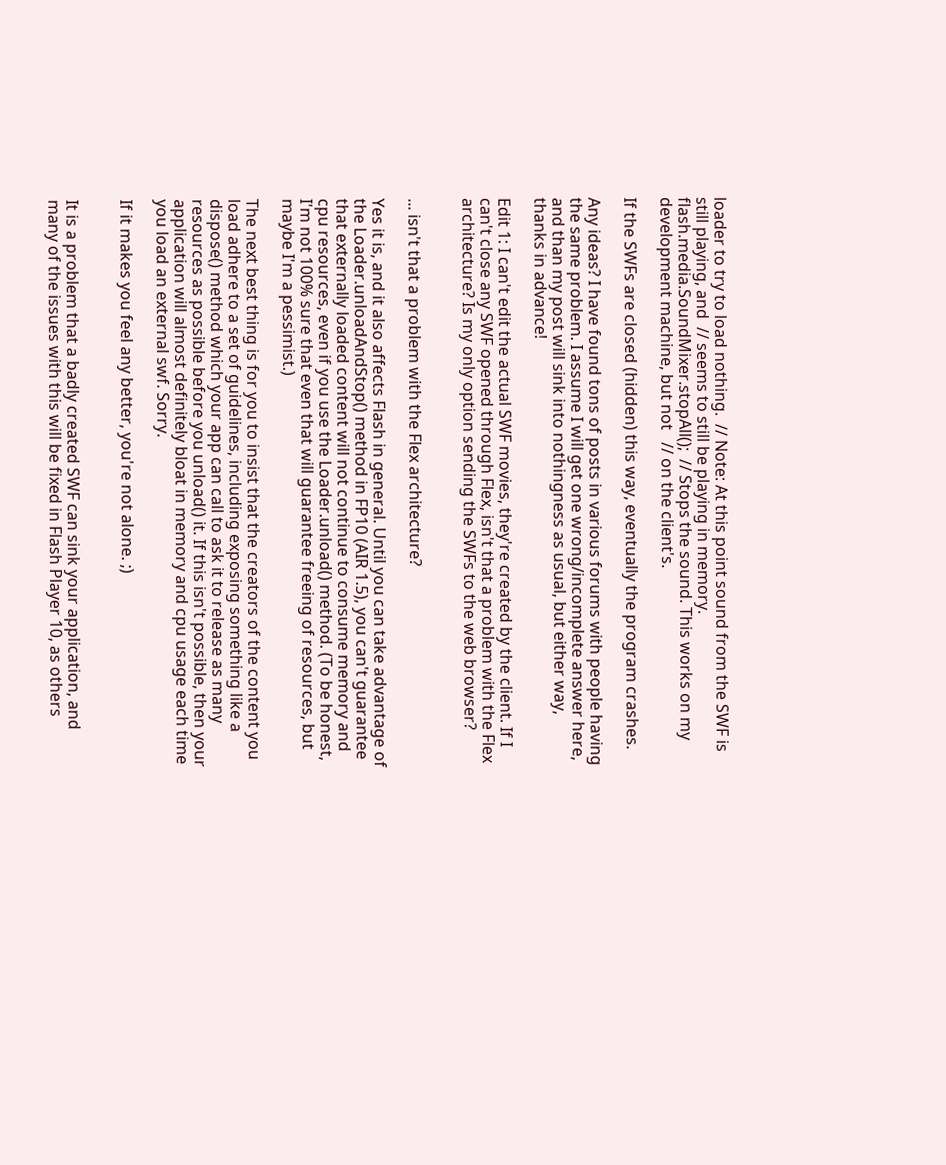loader to try to load nothing.  // Note: At this point sound from the SWF is still playing, and  // seems to still be playing in memory.  flash.media.SoundMixer.stopAll();  // Stops the sound. This works on my development machine, but not   // on the client's.

If the SWFs are closed (hidden) this way, eventually the program crashes.

Any ideas? I have found tons of posts in various forums with people having the same problem. I assume I will get one wrong/incomplete answer here, and than my post will sink into nothingness as usual, but either way, thanks in advance!

Edit 1: I can't edit the actual SWF movies, they're created by the client. If I can't close any SWF opened through Flex, isn't that a problem with the Flex architecture? Is my only option sending the SWFs to the web browser?


... isn't that a problem with the Flex architecture?

Yes it is, and it also affects Flash in general. Until you can take advantage of the Loader.unloadAndStop() method in FP10 (AIR 1.5), you can't guarantee that externally loaded content will not continue to consume memory and cpu resources, even if you use the Loader.unload() method. (To be honest, I'm not 100% sure that even that will guarantee freeing of resources, but maybe I'm a pessimist.)

The next best thing is for you to insist that the creators of the content you load adhere to a set of guidelines, including exposing something like a dispose() method which your app can call to ask it to release as many resources as possible before you unload() it. If this isn't possible, then your application will almost definitely bloat in memory and cpu usage each time you load an external swf. Sorry.

If it makes you feel any better, you're not alone. ;)


It is a problem that a badly created SWF can sink your application, and many of the issues with this will be fixed in Flash Player 10, as others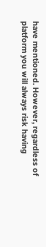have mentioned. However, regardless of platform you will always risk having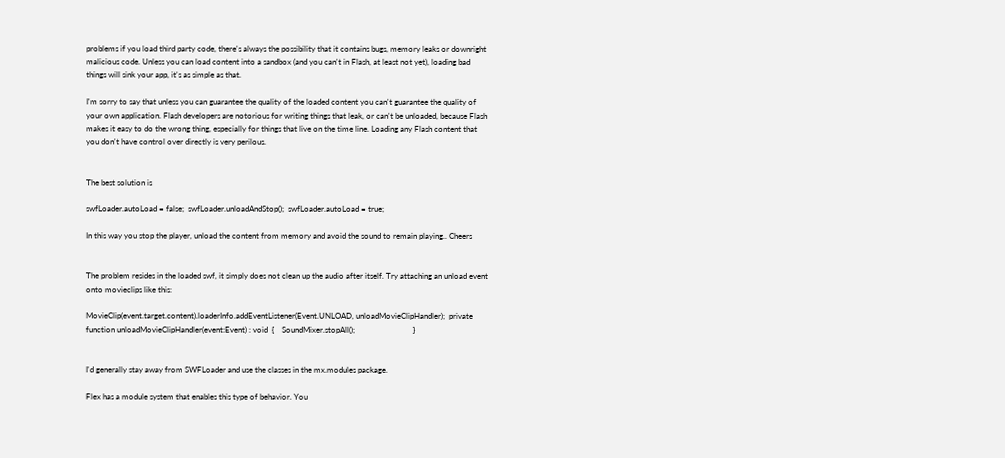problems if you load third party code, there's always the possibility that it contains bugs, memory leaks or downright malicious code. Unless you can load content into a sandbox (and you can't in Flash, at least not yet), loading bad things will sink your app, it's as simple as that.

I'm sorry to say that unless you can guarantee the quality of the loaded content you can't guarantee the quality of your own application. Flash developers are notorious for writing things that leak, or can't be unloaded, because Flash makes it easy to do the wrong thing, especially for things that live on the time line. Loading any Flash content that you don't have control over directly is very perilous.


The best solution is

swfLoader.autoLoad = false;  swfLoader.unloadAndStop();  swfLoader.autoLoad = true;

In this way you stop the player, unload the content from memory and avoid the sound to remain playing.. Cheers


The problem resides in the loaded swf, it simply does not clean up the audio after itself. Try attaching an unload event onto movieclips like this:

MovieClip(event.target.content).loaderInfo.addEventListener(Event.UNLOAD, unloadMovieClipHandler);  private function unloadMovieClipHandler(event:Event) : void  {    SoundMixer.stopAll();                             }


I'd generally stay away from SWFLoader and use the classes in the mx.modules package.

Flex has a module system that enables this type of behavior. You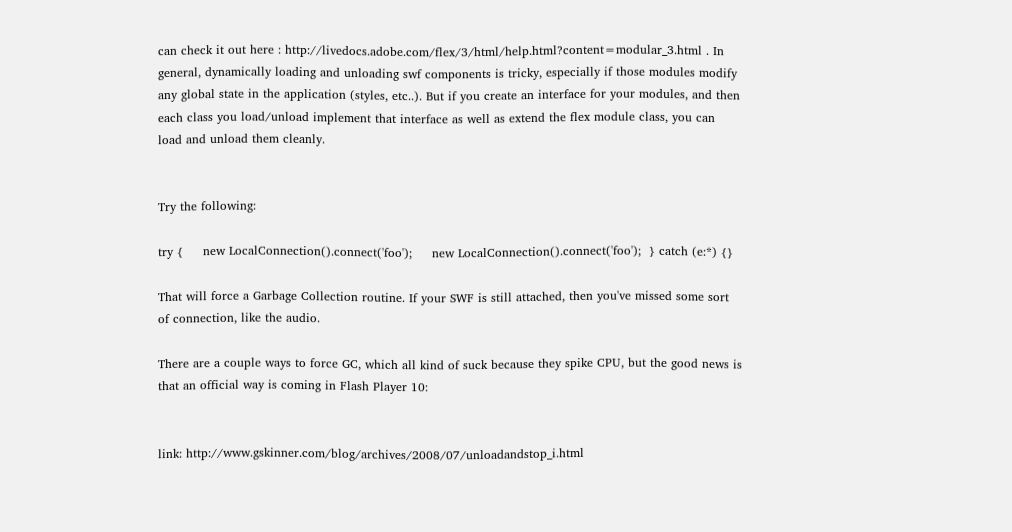can check it out here : http://livedocs.adobe.com/flex/3/html/help.html?content=modular_3.html . In general, dynamically loading and unloading swf components is tricky, especially if those modules modify any global state in the application (styles, etc..). But if you create an interface for your modules, and then each class you load/unload implement that interface as well as extend the flex module class, you can load and unload them cleanly.


Try the following:

try {     new LocalConnection().connect('foo');     new LocalConnection().connect('foo');  } catch (e:*) {}

That will force a Garbage Collection routine. If your SWF is still attached, then you've missed some sort of connection, like the audio.

There are a couple ways to force GC, which all kind of suck because they spike CPU, but the good news is that an official way is coming in Flash Player 10:


link: http://www.gskinner.com/blog/archives/2008/07/unloadandstop_i.html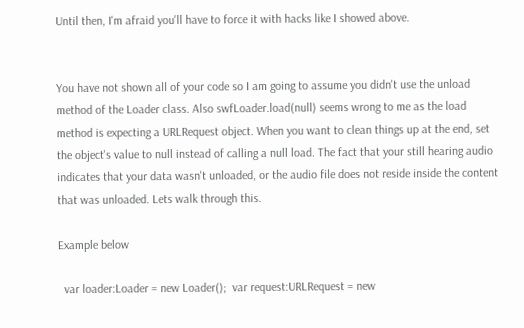Until then, I'm afraid you'll have to force it with hacks like I showed above.


You have not shown all of your code so I am going to assume you didn't use the unload method of the Loader class. Also swfLoader.load(null) seems wrong to me as the load method is expecting a URLRequest object. When you want to clean things up at the end, set the object's value to null instead of calling a null load. The fact that your still hearing audio indicates that your data wasn't unloaded, or the audio file does not reside inside the content that was unloaded. Lets walk through this.

Example below

  var loader:Loader = new Loader();  var request:URLRequest = new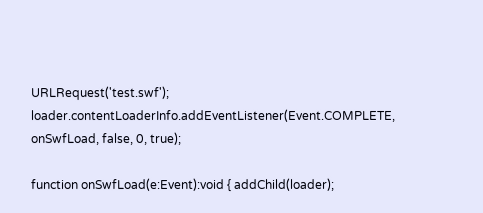URLRequest('test.swf');  loader.contentLoaderInfo.addEventListener(Event.COMPLETE, onSwfLoad, false, 0, true);

function onSwfLoad(e:Event):void { addChild(loader);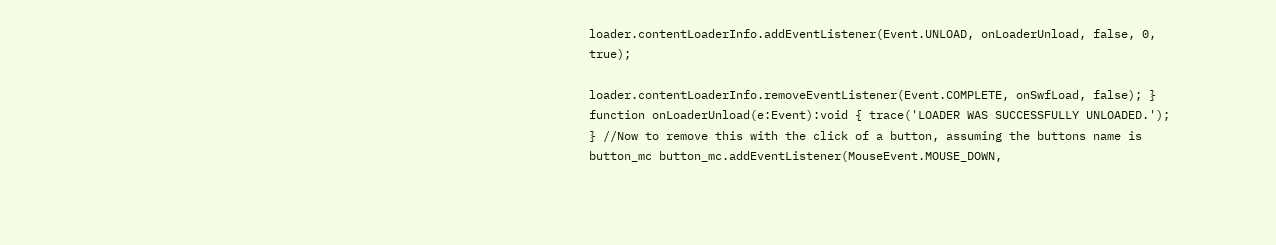loader.contentLoaderInfo.addEventListener(Event.UNLOAD, onLoaderUnload, false, 0, true);

loader.contentLoaderInfo.removeEventListener(Event.COMPLETE, onSwfLoad, false); } function onLoaderUnload(e:Event):void { trace('LOADER WAS SUCCESSFULLY UNLOADED.'); } //Now to remove this with the click of a button, assuming the buttons name is button_mc button_mc.addEventListener(MouseEvent.MOUSE_DOWN,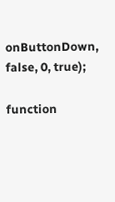onButtonDown, false, 0, true);

function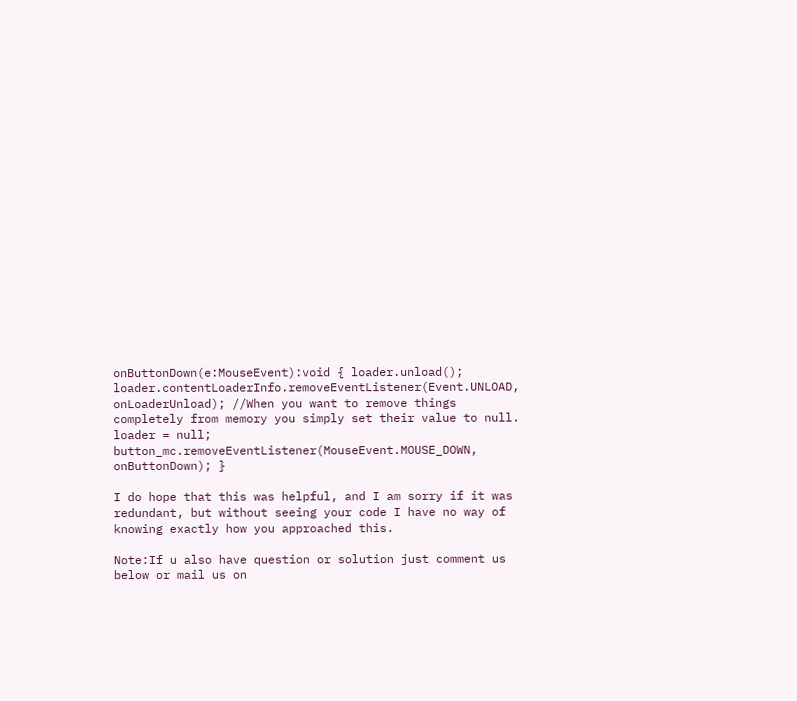onButtonDown(e:MouseEvent):void { loader.unload(); loader.contentLoaderInfo.removeEventListener(Event.UNLOAD, onLoaderUnload); //When you want to remove things completely from memory you simply set their value to null. loader = null; button_mc.removeEventListener(MouseEvent.MOUSE_DOWN, onButtonDown); }

I do hope that this was helpful, and I am sorry if it was redundant, but without seeing your code I have no way of knowing exactly how you approached this.

Note:If u also have question or solution just comment us below or mail us on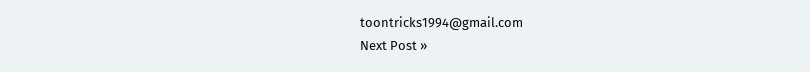toontricks1994@gmail.com
Next Post »